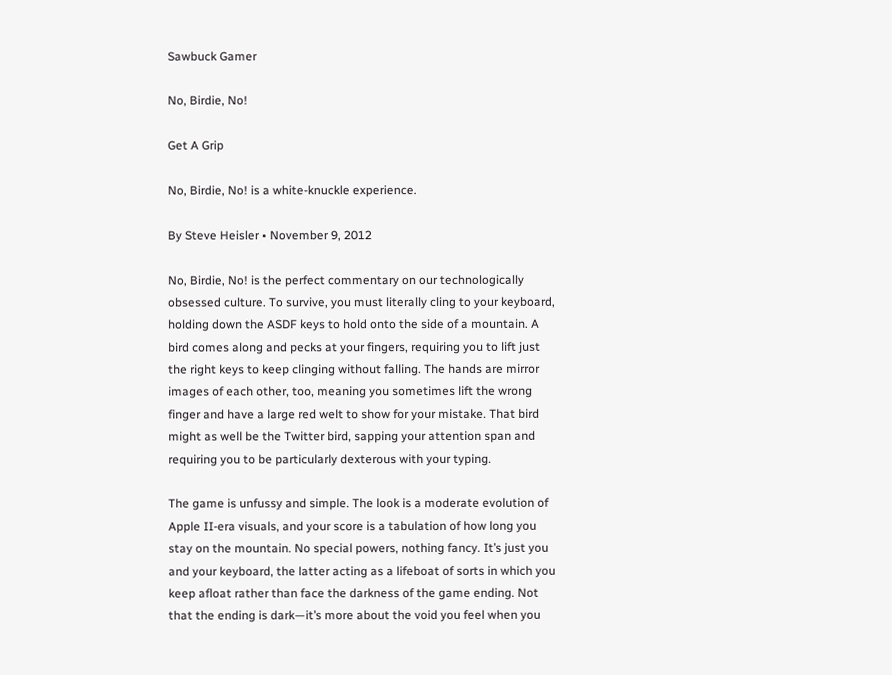Sawbuck Gamer

No, Birdie, No!

Get A Grip

No, Birdie, No! is a white-knuckle experience.

By Steve Heisler • November 9, 2012

No, Birdie, No! is the perfect commentary on our technologically obsessed culture. To survive, you must literally cling to your keyboard, holding down the ASDF keys to hold onto the side of a mountain. A bird comes along and pecks at your fingers, requiring you to lift just the right keys to keep clinging without falling. The hands are mirror images of each other, too, meaning you sometimes lift the wrong finger and have a large red welt to show for your mistake. That bird might as well be the Twitter bird, sapping your attention span and requiring you to be particularly dexterous with your typing.

The game is unfussy and simple. The look is a moderate evolution of Apple II-era visuals, and your score is a tabulation of how long you stay on the mountain. No special powers, nothing fancy. It’s just you and your keyboard, the latter acting as a lifeboat of sorts in which you keep afloat rather than face the darkness of the game ending. Not that the ending is dark—it’s more about the void you feel when you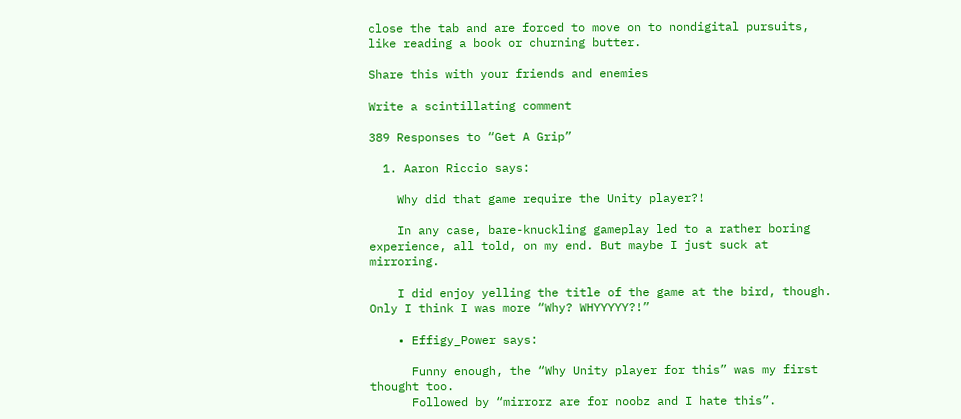close the tab and are forced to move on to nondigital pursuits, like reading a book or churning butter.

Share this with your friends and enemies

Write a scintillating comment

389 Responses to “Get A Grip”

  1. Aaron Riccio says:

    Why did that game require the Unity player?!

    In any case, bare-knuckling gameplay led to a rather boring experience, all told, on my end. But maybe I just suck at mirroring.

    I did enjoy yelling the title of the game at the bird, though. Only I think I was more “Why? WHYYYYY?!”

    • Effigy_Power says:

      Funny enough, the “Why Unity player for this” was my first thought too.
      Followed by “mirrorz are for noobz and I hate this”.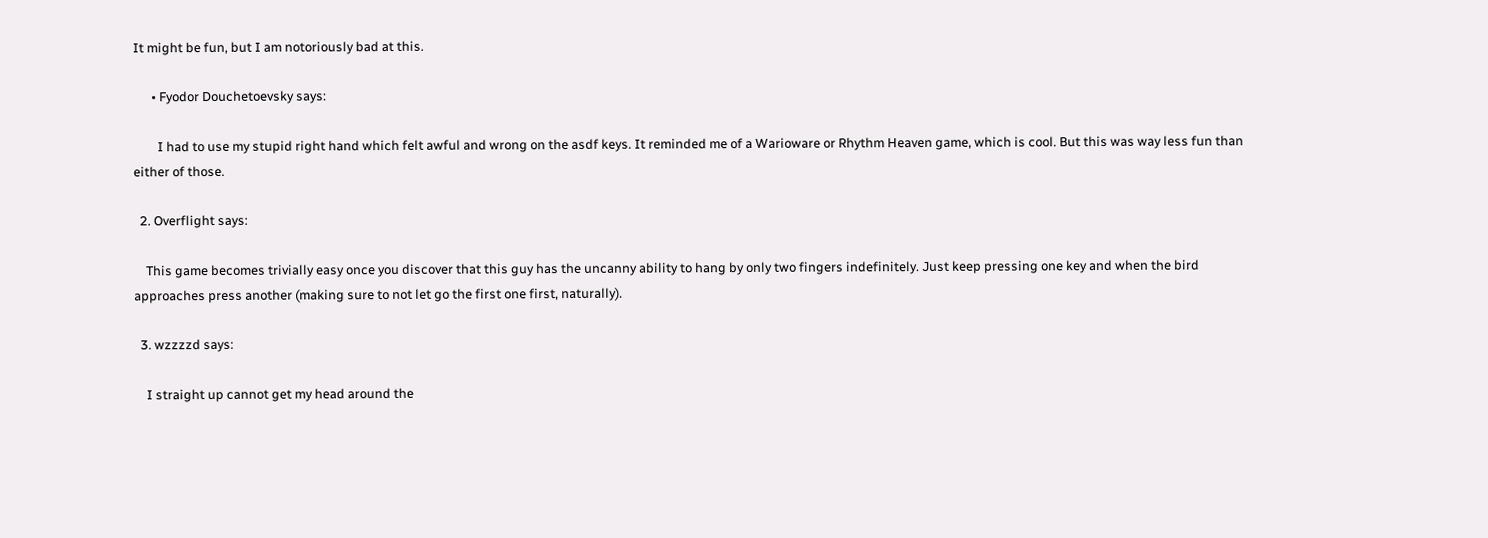It might be fun, but I am notoriously bad at this.

      • Fyodor Douchetoevsky says:

        I had to use my stupid right hand which felt awful and wrong on the asdf keys. It reminded me of a Warioware or Rhythm Heaven game, which is cool. But this was way less fun than either of those.

  2. Overflight says:

    This game becomes trivially easy once you discover that this guy has the uncanny ability to hang by only two fingers indefinitely. Just keep pressing one key and when the bird approaches press another (making sure to not let go the first one first, naturally).

  3. wzzzzd says:

    I straight up cannot get my head around the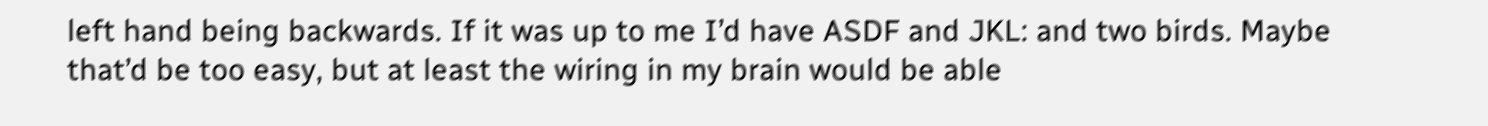left hand being backwards. If it was up to me I’d have ASDF and JKL: and two birds. Maybe that’d be too easy, but at least the wiring in my brain would be able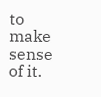to make sense of it.